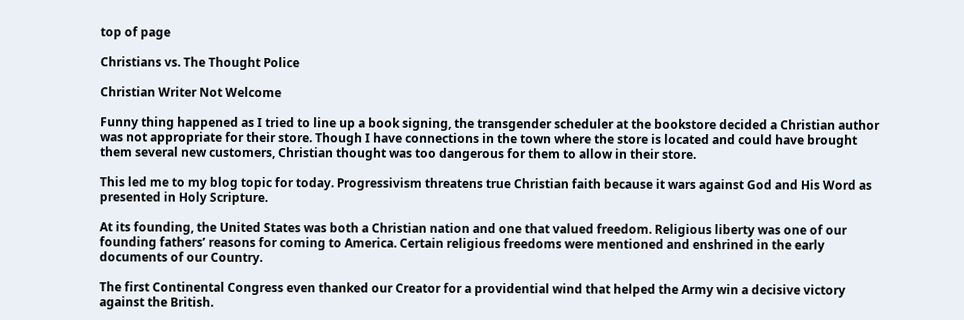top of page

Christians vs. The Thought Police

Christian Writer Not Welcome

Funny thing happened as I tried to line up a book signing, the transgender scheduler at the bookstore decided a Christian author was not appropriate for their store. Though I have connections in the town where the store is located and could have brought them several new customers, Christian thought was too dangerous for them to allow in their store.

This led me to my blog topic for today. Progressivism threatens true Christian faith because it wars against God and His Word as presented in Holy Scripture.

At its founding, the United States was both a Christian nation and one that valued freedom. Religious liberty was one of our founding fathers’ reasons for coming to America. Certain religious freedoms were mentioned and enshrined in the early documents of our Country.

The first Continental Congress even thanked our Creator for a providential wind that helped the Army win a decisive victory against the British.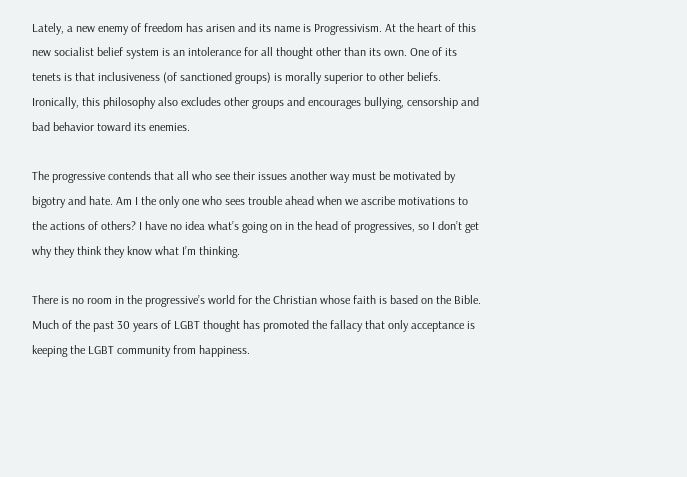Lately, a new enemy of freedom has arisen and its name is Progressivism. At the heart of this new socialist belief system is an intolerance for all thought other than its own. One of its tenets is that inclusiveness (of sanctioned groups) is morally superior to other beliefs. Ironically, this philosophy also excludes other groups and encourages bullying, censorship and bad behavior toward its enemies.

The progressive contends that all who see their issues another way must be motivated by bigotry and hate. Am I the only one who sees trouble ahead when we ascribe motivations to the actions of others? I have no idea what’s going on in the head of progressives, so I don’t get why they think they know what I’m thinking.

There is no room in the progressive’s world for the Christian whose faith is based on the Bible. Much of the past 30 years of LGBT thought has promoted the fallacy that only acceptance is keeping the LGBT community from happiness.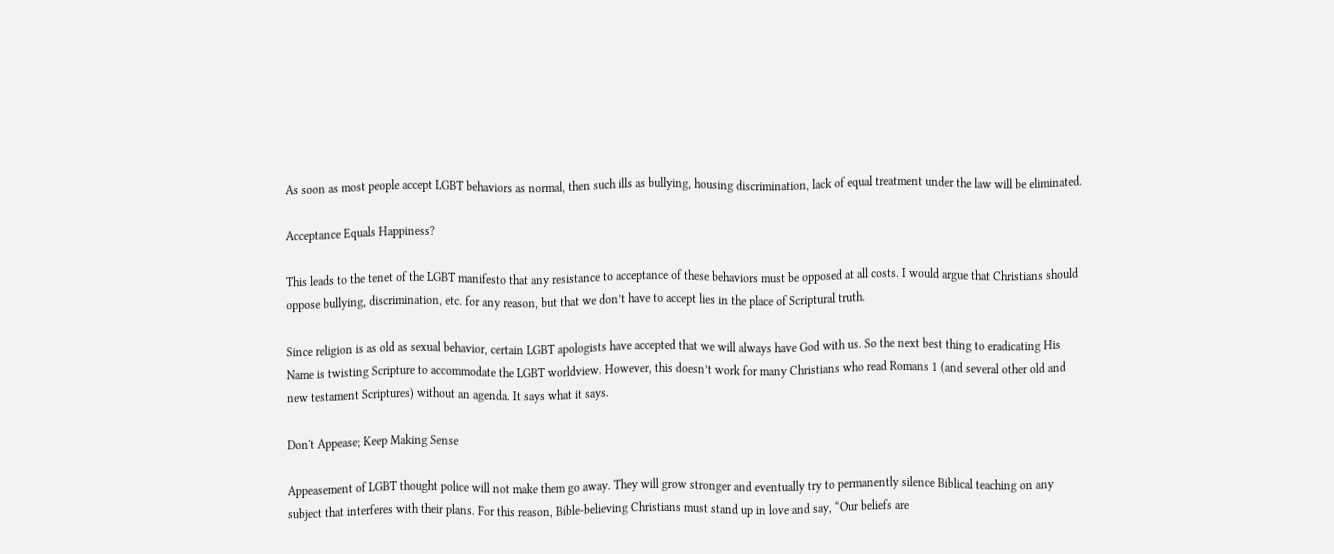As soon as most people accept LGBT behaviors as normal, then such ills as bullying, housing discrimination, lack of equal treatment under the law will be eliminated.

Acceptance Equals Happiness?

This leads to the tenet of the LGBT manifesto that any resistance to acceptance of these behaviors must be opposed at all costs. I would argue that Christians should oppose bullying, discrimination, etc. for any reason, but that we don’t have to accept lies in the place of Scriptural truth.

Since religion is as old as sexual behavior, certain LGBT apologists have accepted that we will always have God with us. So the next best thing to eradicating His Name is twisting Scripture to accommodate the LGBT worldview. However, this doesn’t work for many Christians who read Romans 1 (and several other old and new testament Scriptures) without an agenda. It says what it says.

Don't Appease; Keep Making Sense

Appeasement of LGBT thought police will not make them go away. They will grow stronger and eventually try to permanently silence Biblical teaching on any subject that interferes with their plans. For this reason, Bible-believing Christians must stand up in love and say, “Our beliefs are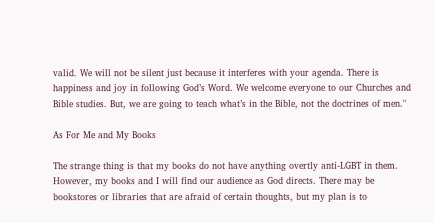valid. We will not be silent just because it interferes with your agenda. There is happiness and joy in following God’s Word. We welcome everyone to our Churches and Bible studies. But, we are going to teach what’s in the Bible, not the doctrines of men."

As For Me and My Books

The strange thing is that my books do not have anything overtly anti-LGBT in them. However, my books and I will find our audience as God directs. There may be bookstores or libraries that are afraid of certain thoughts, but my plan is to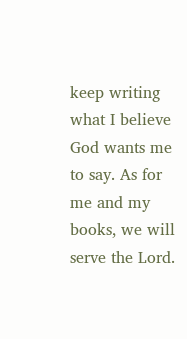keep writing what I believe God wants me to say. As for me and my books, we will serve the Lord.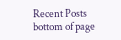Recent Posts
bottom of page